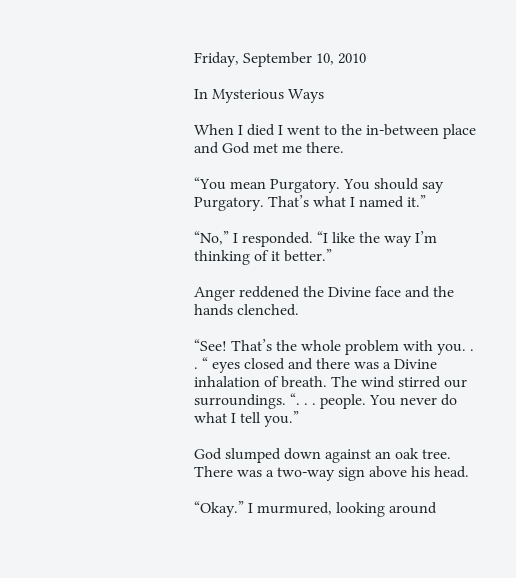Friday, September 10, 2010

In Mysterious Ways

When I died I went to the in-between place and God met me there.

“You mean Purgatory. You should say Purgatory. That’s what I named it.”

“No,” I responded. “I like the way I’m thinking of it better.”

Anger reddened the Divine face and the hands clenched.

“See! That’s the whole problem with you. . . “ eyes closed and there was a Divine inhalation of breath. The wind stirred our surroundings. “. . . people. You never do what I tell you.”

God slumped down against an oak tree. There was a two-way sign above his head.

“Okay.” I murmured, looking around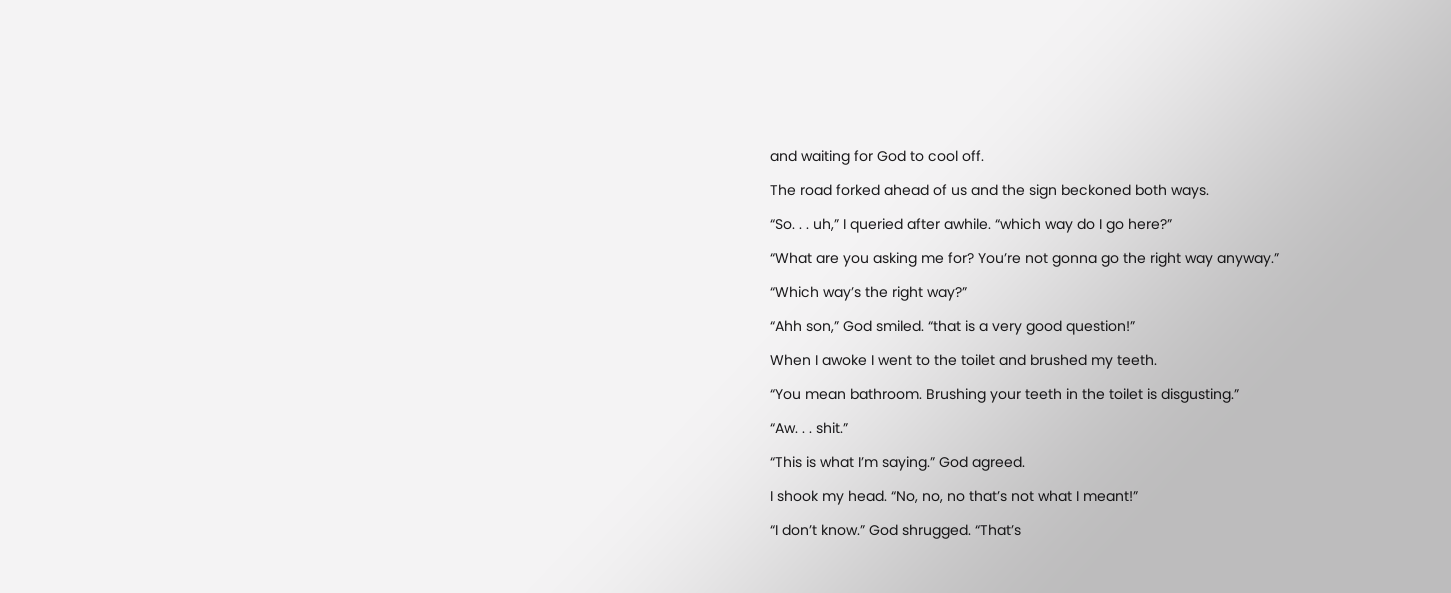and waiting for God to cool off.

The road forked ahead of us and the sign beckoned both ways.

“So. . . uh,” I queried after awhile. “which way do I go here?”

“What are you asking me for? You’re not gonna go the right way anyway.”

“Which way’s the right way?”

“Ahh son,” God smiled. “that is a very good question!”

When I awoke I went to the toilet and brushed my teeth.

“You mean bathroom. Brushing your teeth in the toilet is disgusting.”

“Aw. . . shit.”

“This is what I’m saying.” God agreed.

I shook my head. “No, no, no that’s not what I meant!”

“I don’t know.” God shrugged. “That’s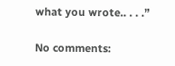what you wrote.. . . .”

No comments: